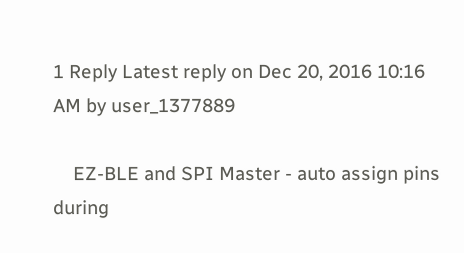1 Reply Latest reply on Dec 20, 2016 10:16 AM by user_1377889

    EZ-BLE and SPI Master - auto assign pins during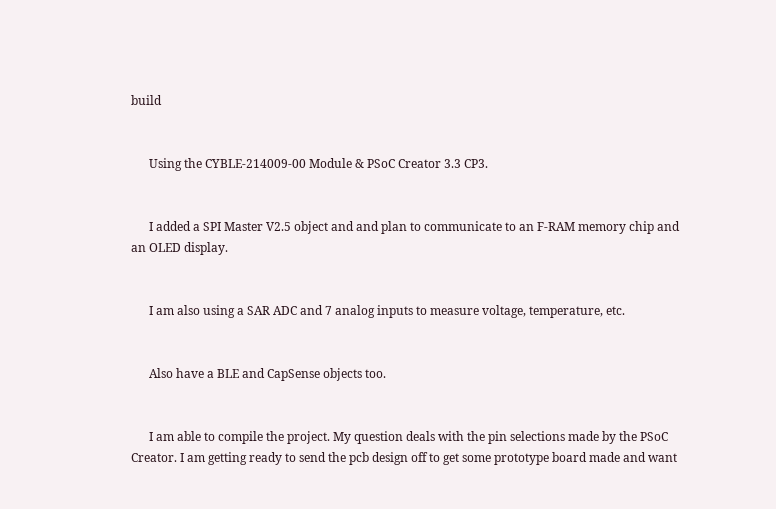build


      Using the CYBLE-214009-00 Module & PSoC Creator 3.3 CP3.


      I added a SPI Master V2.5 object and and plan to communicate to an F-RAM memory chip and an OLED display.


      I am also using a SAR ADC and 7 analog inputs to measure voltage, temperature, etc.


      Also have a BLE and CapSense objects too.


      I am able to compile the project. My question deals with the pin selections made by the PSoC Creator. I am getting ready to send the pcb design off to get some prototype board made and want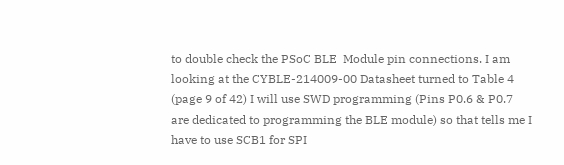to double check the PSoC BLE  Module pin connections. I am looking at the CYBLE-214009-00 Datasheet turned to Table 4 (page 9 of 42) I will use SWD programming (Pins P0.6 & P0.7 are dedicated to programming the BLE module) so that tells me I have to use SCB1 for SPI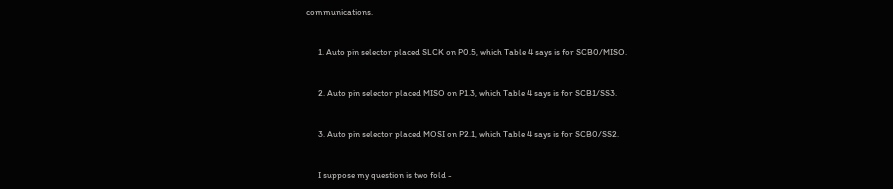communications.


      1. Auto pin selector placed SLCK on P0.5, which Table 4 says is for SCB0/MISO.


      2. Auto pin selector placed MISO on P1.3, which Table 4 says is for SCB1/SS3.


      3. Auto pin selector placed MOSI on P2.1, which Table 4 says is for SCB0/SS2.


      I suppose my question is two fold -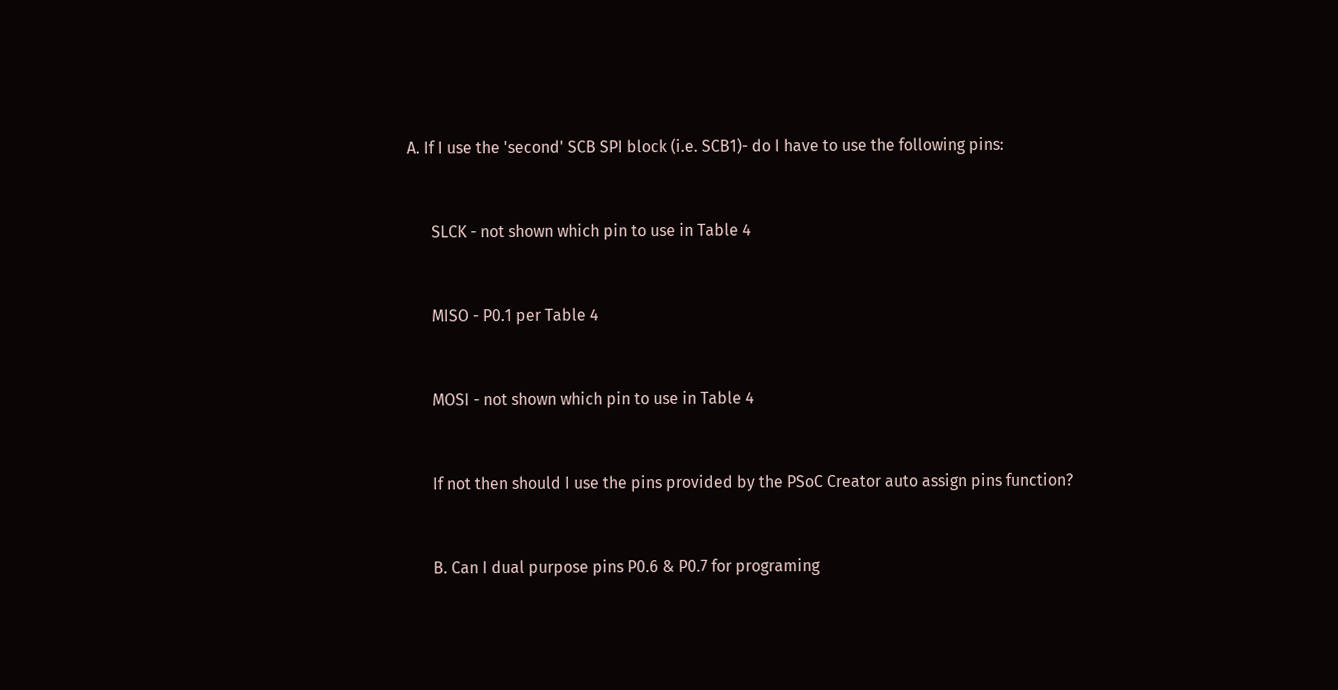A. If I use the 'second' SCB SPI block (i.e. SCB1)- do I have to use the following pins:


      SLCK - not shown which pin to use in Table 4


      MISO - P0.1 per Table 4


      MOSI - not shown which pin to use in Table 4


      If not then should I use the pins provided by the PSoC Creator auto assign pins function?


      B. Can I dual purpose pins P0.6 & P0.7 for programing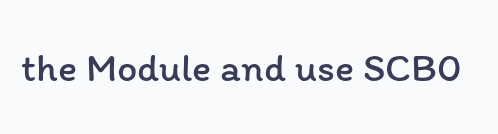the Module and use SCB0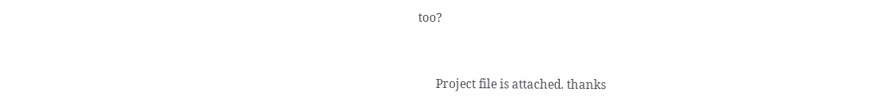too?


      Project file is attached. thanks